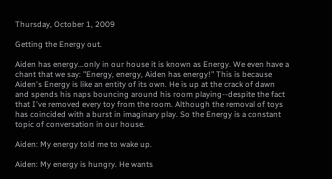Thursday, October 1, 2009

Getting the Energy out.

Aiden has energy...only in our house it is known as Energy. We even have a chant that we say: "Energy, energy, Aiden has energy!" This is because Aiden's Energy is like an entity of its own. He is up at the crack of dawn and spends his naps bouncing around his room playing--despite the fact that I've removed every toy from the room. Although the removal of toys has coincided with a burst in imaginary play. So the Energy is a constant topic of conversation in our house.

Aiden: My energy told me to wake up.

Aiden: My energy is hungry. He wants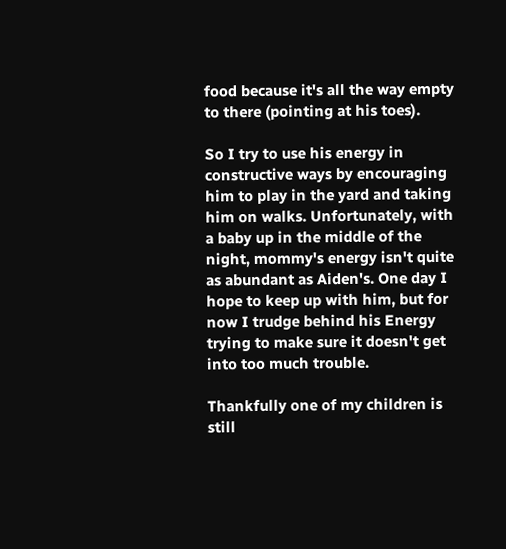food because it's all the way empty to there (pointing at his toes).

So I try to use his energy in constructive ways by encouraging him to play in the yard and taking him on walks. Unfortunately, with a baby up in the middle of the night, mommy's energy isn't quite as abundant as Aiden's. One day I hope to keep up with him, but for now I trudge behind his Energy trying to make sure it doesn't get into too much trouble.

Thankfully one of my children is still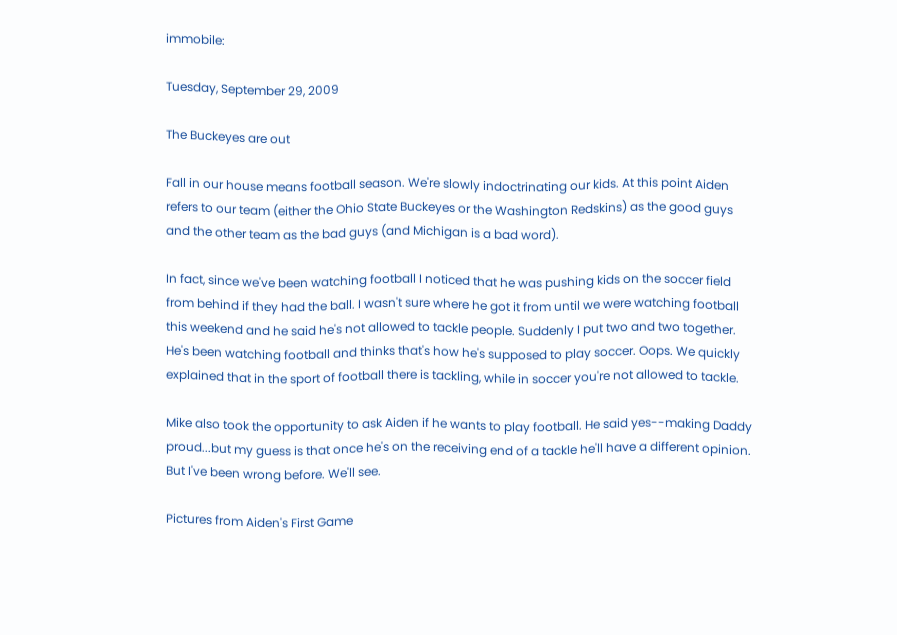immobile:

Tuesday, September 29, 2009

The Buckeyes are out

Fall in our house means football season. We're slowly indoctrinating our kids. At this point Aiden refers to our team (either the Ohio State Buckeyes or the Washington Redskins) as the good guys and the other team as the bad guys (and Michigan is a bad word).

In fact, since we've been watching football I noticed that he was pushing kids on the soccer field from behind if they had the ball. I wasn't sure where he got it from until we were watching football this weekend and he said he's not allowed to tackle people. Suddenly I put two and two together. He's been watching football and thinks that's how he's supposed to play soccer. Oops. We quickly explained that in the sport of football there is tackling, while in soccer you're not allowed to tackle.

Mike also took the opportunity to ask Aiden if he wants to play football. He said yes--making Daddy proud...but my guess is that once he's on the receiving end of a tackle he'll have a different opinion. But I've been wrong before. We'll see.

Pictures from Aiden's First Game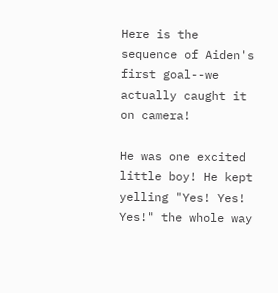Here is the sequence of Aiden's first goal--we actually caught it on camera!

He was one excited little boy! He kept yelling "Yes! Yes! Yes!" the whole way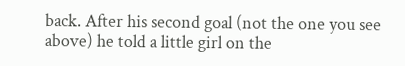back. After his second goal (not the one you see above) he told a little girl on the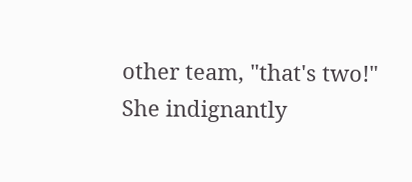other team, "that's two!" She indignantly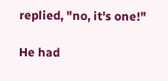replied, "no, it's one!"

He had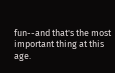fun--and that's the most important thing at this age.